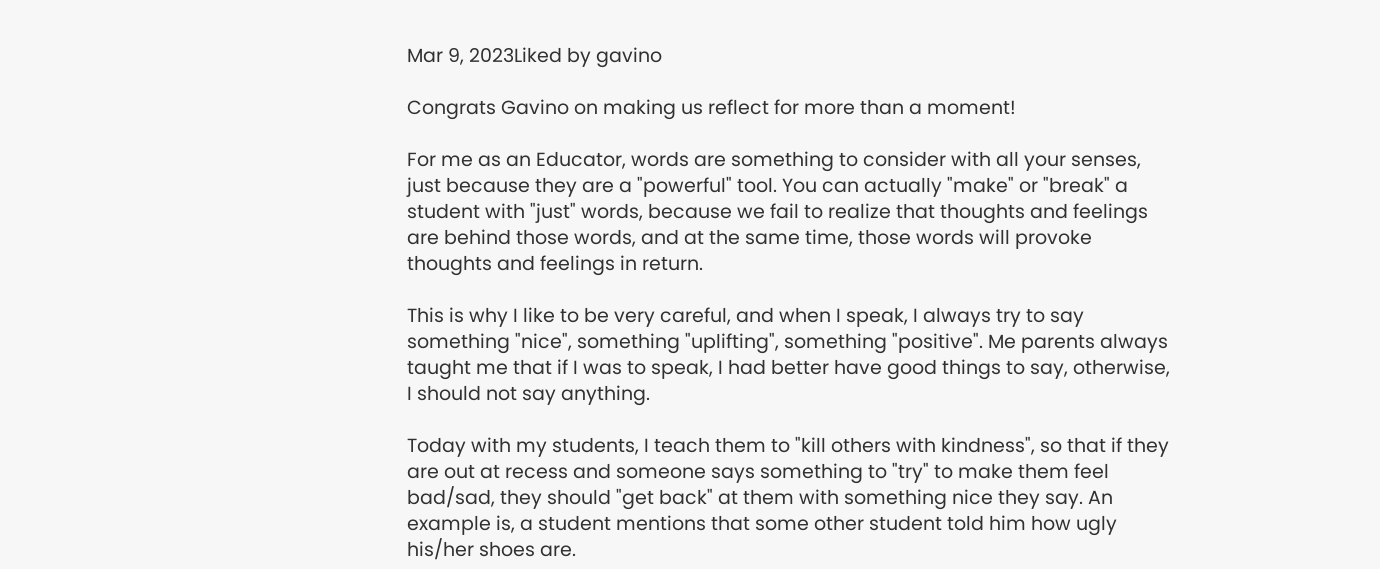Mar 9, 2023Liked by gavino

Congrats Gavino on making us reflect for more than a moment!

For me as an Educator, words are something to consider with all your senses, just because they are a "powerful" tool. You can actually "make" or "break" a student with "just" words, because we fail to realize that thoughts and feelings are behind those words, and at the same time, those words will provoke thoughts and feelings in return.

This is why I like to be very careful, and when I speak, I always try to say something "nice", something "uplifting", something "positive". Me parents always taught me that if I was to speak, I had better have good things to say, otherwise, I should not say anything.

Today with my students, I teach them to "kill others with kindness", so that if they are out at recess and someone says something to "try" to make them feel bad/sad, they should "get back" at them with something nice they say. An example is, a student mentions that some other student told him how ugly his/her shoes are.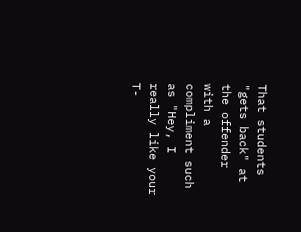That students "gets back" at the offender with a compliment such as "Hey, I really like your T-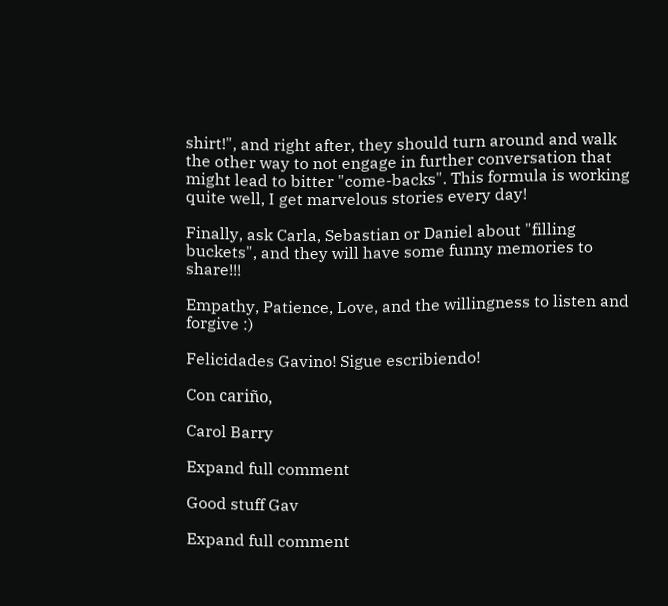shirt!", and right after, they should turn around and walk the other way to not engage in further conversation that might lead to bitter "come-backs". This formula is working quite well, I get marvelous stories every day!

Finally, ask Carla, Sebastian or Daniel about "filling buckets", and they will have some funny memories to share!!!

Empathy, Patience, Love, and the willingness to listen and forgive :)

Felicidades Gavino! Sigue escribiendo!

Con cariño,

Carol Barry

Expand full comment

Good stuff Gav

Expand full comment